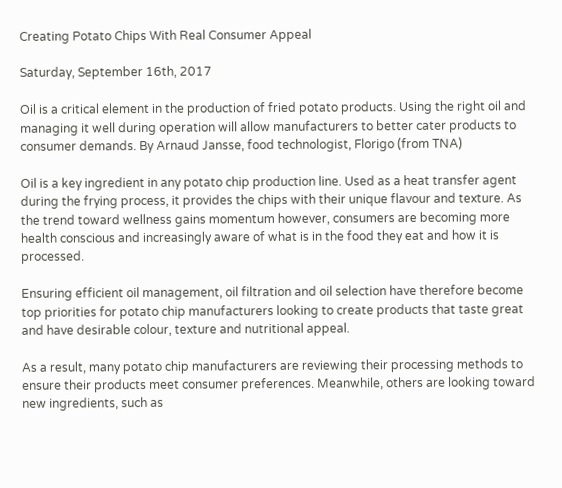Creating Potato Chips With Real Consumer Appeal

Saturday, September 16th, 2017

Oil is a critical element in the production of fried potato products. Using the right oil and managing it well during operation will allow manufacturers to better cater products to consumer demands. By Arnaud Jansse, food technologist, Florigo (from TNA)

Oil is a key ingredient in any potato chip production line. Used as a heat transfer agent during the frying process, it provides the chips with their unique flavour and texture. As the trend toward wellness gains momentum however, consumers are becoming more health conscious and increasingly aware of what is in the food they eat and how it is processed.

Ensuring efficient oil management, oil filtration and oil selection have therefore become top priorities for potato chip manufacturers looking to create products that taste great and have desirable colour, texture and nutritional appeal.

As a result, many potato chip manufacturers are reviewing their processing methods to ensure their products meet consumer preferences. Meanwhile, others are looking toward new ingredients, such as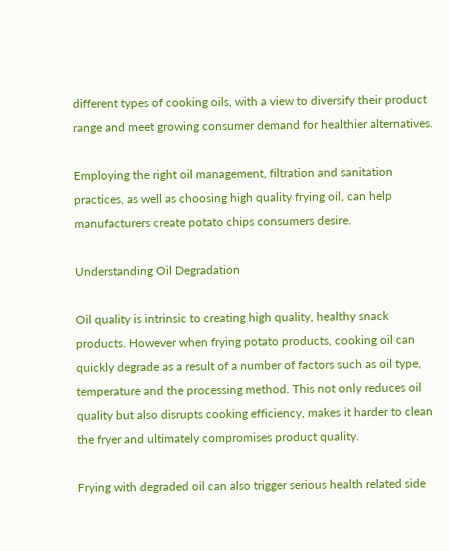different types of cooking oils, with a view to diversify their product range and meet growing consumer demand for healthier alternatives.

Employing the right oil management, filtration and sanitation practices, as well as choosing high quality frying oil, can help manufacturers create potato chips consumers desire.

Understanding Oil Degradation

Oil quality is intrinsic to creating high quality, healthy snack products. However when frying potato products, cooking oil can quickly degrade as a result of a number of factors such as oil type, temperature and the processing method. This not only reduces oil quality but also disrupts cooking efficiency, makes it harder to clean the fryer and ultimately compromises product quality.

Frying with degraded oil can also trigger serious health related side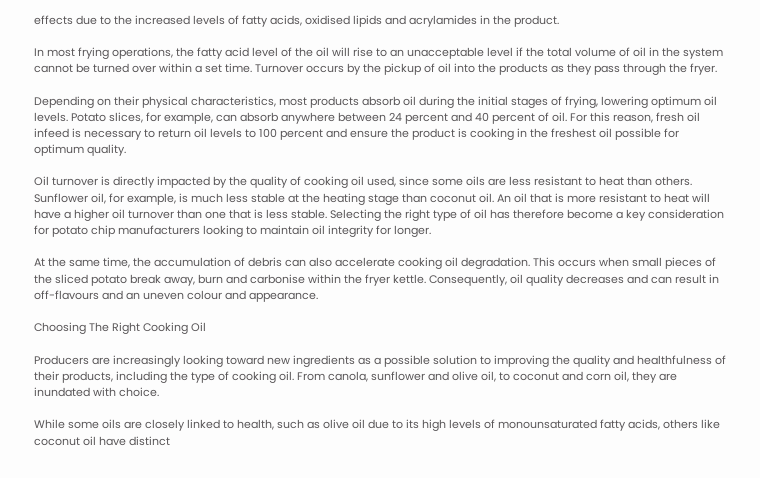effects due to the increased levels of fatty acids, oxidised lipids and acrylamides in the product.

In most frying operations, the fatty acid level of the oil will rise to an unacceptable level if the total volume of oil in the system cannot be turned over within a set time. Turnover occurs by the pickup of oil into the products as they pass through the fryer.

Depending on their physical characteristics, most products absorb oil during the initial stages of frying, lowering optimum oil levels. Potato slices, for example, can absorb anywhere between 24 percent and 40 percent of oil. For this reason, fresh oil infeed is necessary to return oil levels to 100 percent and ensure the product is cooking in the freshest oil possible for optimum quality.

Oil turnover is directly impacted by the quality of cooking oil used, since some oils are less resistant to heat than others. Sunflower oil, for example, is much less stable at the heating stage than coconut oil. An oil that is more resistant to heat will have a higher oil turnover than one that is less stable. Selecting the right type of oil has therefore become a key consideration for potato chip manufacturers looking to maintain oil integrity for longer.

At the same time, the accumulation of debris can also accelerate cooking oil degradation. This occurs when small pieces of the sliced potato break away, burn and carbonise within the fryer kettle. Consequently, oil quality decreases and can result in off-flavours and an uneven colour and appearance.

Choosing The Right Cooking Oil

Producers are increasingly looking toward new ingredients as a possible solution to improving the quality and healthfulness of their products, including the type of cooking oil. From canola, sunflower and olive oil, to coconut and corn oil, they are inundated with choice.

While some oils are closely linked to health, such as olive oil due to its high levels of monounsaturated fatty acids, others like coconut oil have distinct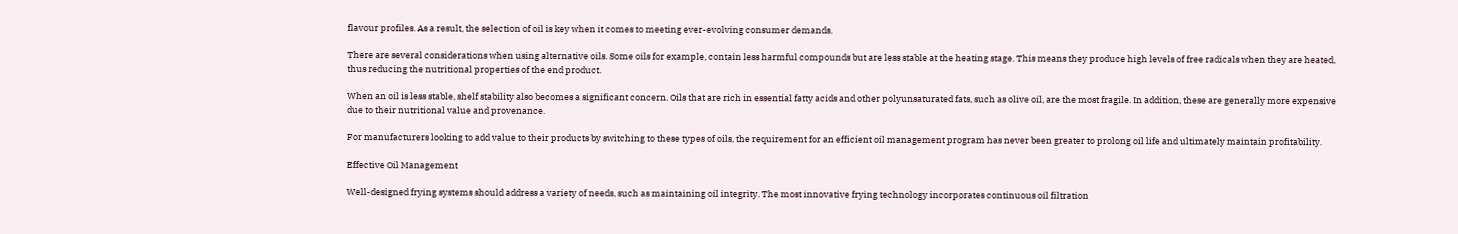flavour profiles. As a result, the selection of oil is key when it comes to meeting ever-evolving consumer demands.

There are several considerations when using alternative oils. Some oils for example, contain less harmful compounds but are less stable at the heating stage. This means they produce high levels of free radicals when they are heated, thus reducing the nutritional properties of the end product.

When an oil is less stable, shelf stability also becomes a significant concern. Oils that are rich in essential fatty acids and other polyunsaturated fats, such as olive oil, are the most fragile. In addition, these are generally more expensive due to their nutritional value and provenance.

For manufacturers looking to add value to their products by switching to these types of oils, the requirement for an efficient oil management program has never been greater to prolong oil life and ultimately maintain profitability.

Effective Oil Management

Well-designed frying systems should address a variety of needs, such as maintaining oil integrity. The most innovative frying technology incorporates continuous oil filtration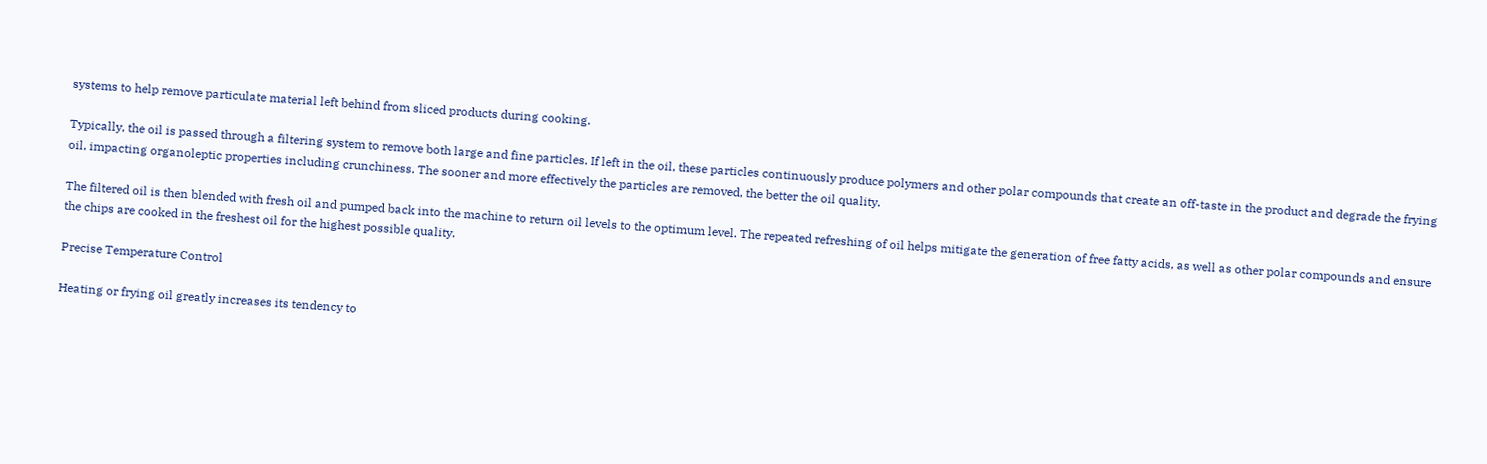systems to help remove particulate material left behind from sliced products during cooking.

Typically, the oil is passed through a filtering system to remove both large and fine particles. If left in the oil, these particles continuously produce polymers and other polar compounds that create an off-taste in the product and degrade the frying oil, impacting organoleptic properties including crunchiness. The sooner and more effectively the particles are removed, the better the oil quality.

The filtered oil is then blended with fresh oil and pumped back into the machine to return oil levels to the optimum level. The repeated refreshing of oil helps mitigate the generation of free fatty acids, as well as other polar compounds and ensure the chips are cooked in the freshest oil for the highest possible quality.

Precise Temperature Control

Heating or frying oil greatly increases its tendency to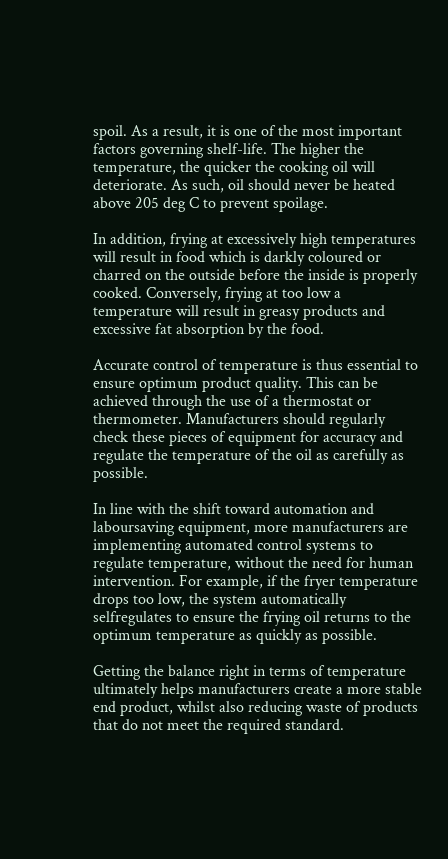spoil. As a result, it is one of the most important factors governing shelf-life. The higher the temperature, the quicker the cooking oil will deteriorate. As such, oil should never be heated above 205 deg C to prevent spoilage.

In addition, frying at excessively high temperatures will result in food which is darkly coloured or charred on the outside before the inside is properly cooked. Conversely, frying at too low a temperature will result in greasy products and excessive fat absorption by the food.

Accurate control of temperature is thus essential to ensure optimum product quality. This can be achieved through the use of a thermostat or thermometer. Manufacturers should regularly check these pieces of equipment for accuracy and regulate the temperature of the oil as carefully as possible.

In line with the shift toward automation and laboursaving equipment, more manufacturers are implementing automated control systems to regulate temperature, without the need for human intervention. For example, if the fryer temperature drops too low, the system automatically selfregulates to ensure the frying oil returns to the optimum temperature as quickly as possible.

Getting the balance right in terms of temperature ultimately helps manufacturers create a more stable end product, whilst also reducing waste of products that do not meet the required standard.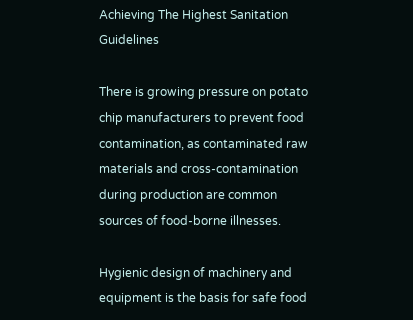Achieving The Highest Sanitation Guidelines

There is growing pressure on potato chip manufacturers to prevent food contamination, as contaminated raw materials and cross-contamination during production are common sources of food-borne illnesses.

Hygienic design of machinery and equipment is the basis for safe food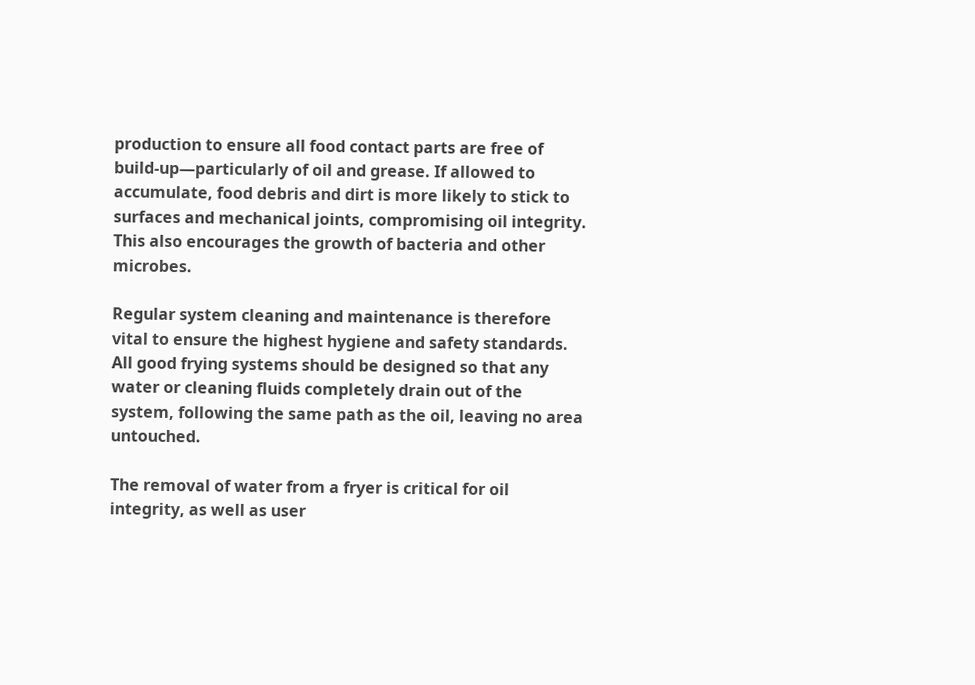production to ensure all food contact parts are free of build-up—particularly of oil and grease. If allowed to accumulate, food debris and dirt is more likely to stick to surfaces and mechanical joints, compromising oil integrity. This also encourages the growth of bacteria and other microbes.

Regular system cleaning and maintenance is therefore vital to ensure the highest hygiene and safety standards. All good frying systems should be designed so that any water or cleaning fluids completely drain out of the system, following the same path as the oil, leaving no area untouched.

The removal of water from a fryer is critical for oil integrity, as well as user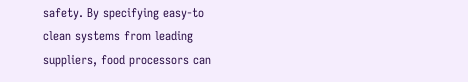safety. By specifying easy-to clean systems from leading suppliers, food processors can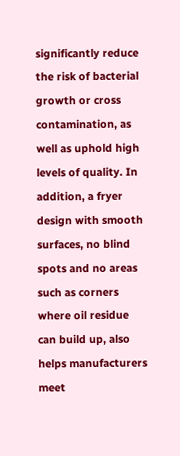significantly reduce the risk of bacterial growth or cross contamination, as well as uphold high levels of quality. In addition, a fryer design with smooth surfaces, no blind spots and no areas such as corners where oil residue can build up, also helps manufacturers meet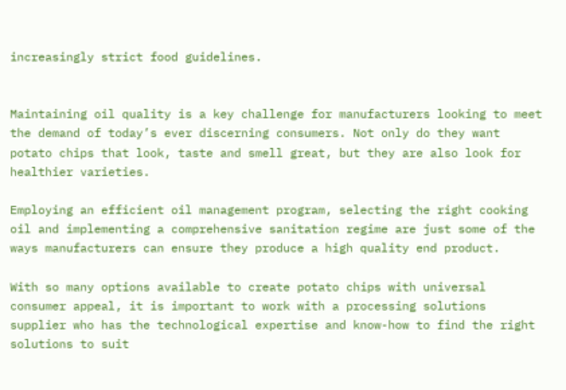increasingly strict food guidelines.


Maintaining oil quality is a key challenge for manufacturers looking to meet the demand of today’s ever discerning consumers. Not only do they want potato chips that look, taste and smell great, but they are also look for healthier varieties.

Employing an efficient oil management program, selecting the right cooking oil and implementing a comprehensive sanitation regime are just some of the ways manufacturers can ensure they produce a high quality end product.

With so many options available to create potato chips with universal consumer appeal, it is important to work with a processing solutions supplier who has the technological expertise and know-how to find the right solutions to suit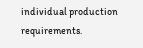individual production requirements.